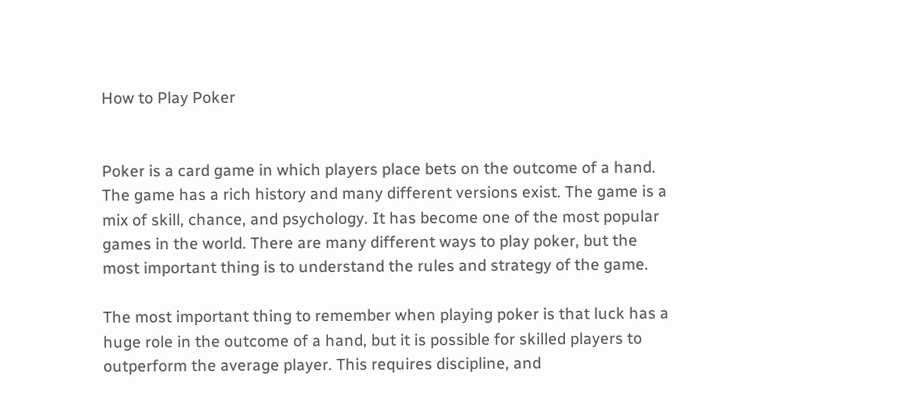How to Play Poker


Poker is a card game in which players place bets on the outcome of a hand. The game has a rich history and many different versions exist. The game is a mix of skill, chance, and psychology. It has become one of the most popular games in the world. There are many different ways to play poker, but the most important thing is to understand the rules and strategy of the game.

The most important thing to remember when playing poker is that luck has a huge role in the outcome of a hand, but it is possible for skilled players to outperform the average player. This requires discipline, and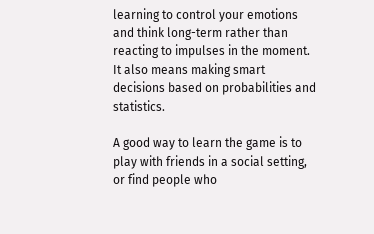learning to control your emotions and think long-term rather than reacting to impulses in the moment. It also means making smart decisions based on probabilities and statistics.

A good way to learn the game is to play with friends in a social setting, or find people who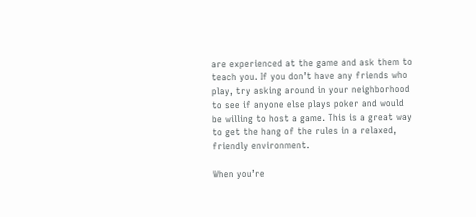are experienced at the game and ask them to teach you. If you don’t have any friends who play, try asking around in your neighborhood to see if anyone else plays poker and would be willing to host a game. This is a great way to get the hang of the rules in a relaxed, friendly environment.

When you’re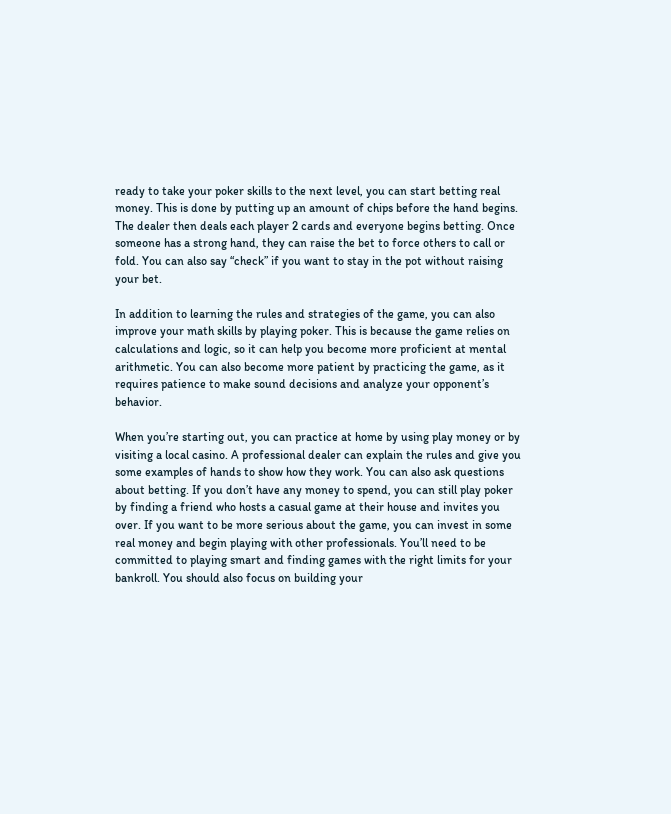ready to take your poker skills to the next level, you can start betting real money. This is done by putting up an amount of chips before the hand begins. The dealer then deals each player 2 cards and everyone begins betting. Once someone has a strong hand, they can raise the bet to force others to call or fold. You can also say “check” if you want to stay in the pot without raising your bet.

In addition to learning the rules and strategies of the game, you can also improve your math skills by playing poker. This is because the game relies on calculations and logic, so it can help you become more proficient at mental arithmetic. You can also become more patient by practicing the game, as it requires patience to make sound decisions and analyze your opponent’s behavior.

When you’re starting out, you can practice at home by using play money or by visiting a local casino. A professional dealer can explain the rules and give you some examples of hands to show how they work. You can also ask questions about betting. If you don’t have any money to spend, you can still play poker by finding a friend who hosts a casual game at their house and invites you over. If you want to be more serious about the game, you can invest in some real money and begin playing with other professionals. You’ll need to be committed to playing smart and finding games with the right limits for your bankroll. You should also focus on building your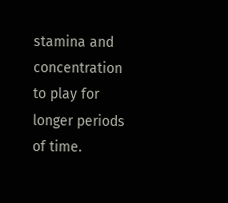stamina and concentration to play for longer periods of time.